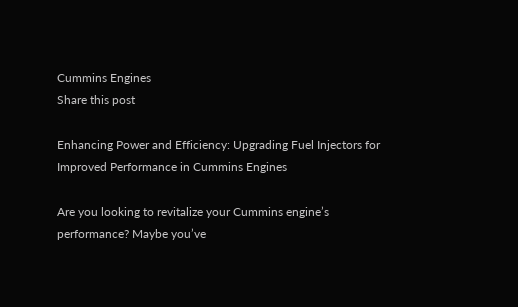Cummins Engines
Share this post

Enhancing Power and Efficiency: Upgrading Fuel Injectors for Improved Performance in Cummins Engines

Are you looking to revitalize your Cummins engine’s performance? Maybe you’ve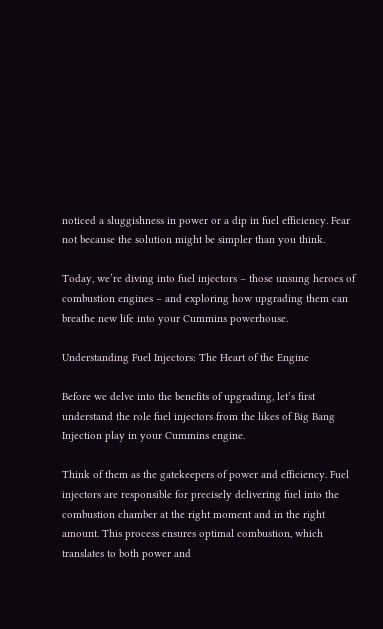noticed a sluggishness in power or a dip in fuel efficiency. Fear not because the solution might be simpler than you think.

Today, we’re diving into fuel injectors – those unsung heroes of combustion engines – and exploring how upgrading them can breathe new life into your Cummins powerhouse.

Understanding Fuel Injectors: The Heart of the Engine

Before we delve into the benefits of upgrading, let’s first understand the role fuel injectors from the likes of Big Bang Injection play in your Cummins engine.

Think of them as the gatekeepers of power and efficiency. Fuel injectors are responsible for precisely delivering fuel into the combustion chamber at the right moment and in the right amount. This process ensures optimal combustion, which translates to both power and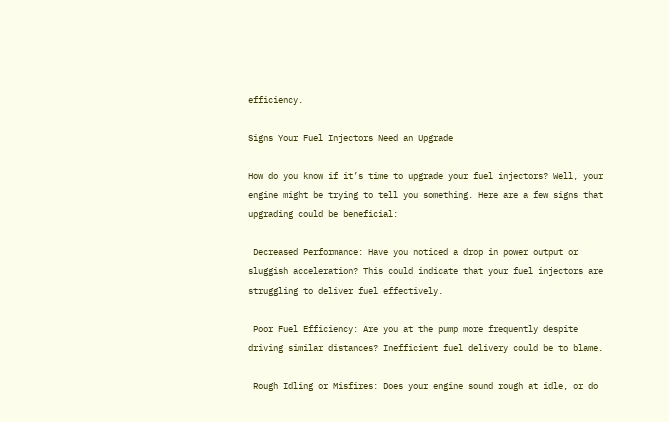efficiency.

Signs Your Fuel Injectors Need an Upgrade

How do you know if it’s time to upgrade your fuel injectors? Well, your engine might be trying to tell you something. Here are a few signs that upgrading could be beneficial:

 Decreased Performance: Have you noticed a drop in power output or sluggish acceleration? This could indicate that your fuel injectors are struggling to deliver fuel effectively.

 Poor Fuel Efficiency: Are you at the pump more frequently despite driving similar distances? Inefficient fuel delivery could be to blame.

 Rough Idling or Misfires: Does your engine sound rough at idle, or do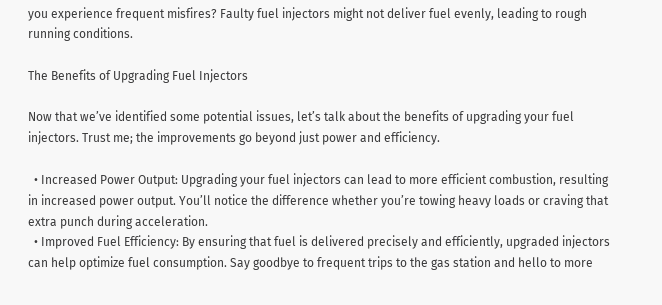you experience frequent misfires? Faulty fuel injectors might not deliver fuel evenly, leading to rough running conditions.

The Benefits of Upgrading Fuel Injectors

Now that we’ve identified some potential issues, let’s talk about the benefits of upgrading your fuel injectors. Trust me; the improvements go beyond just power and efficiency.

  • Increased Power Output: Upgrading your fuel injectors can lead to more efficient combustion, resulting in increased power output. You’ll notice the difference whether you’re towing heavy loads or craving that extra punch during acceleration.
  • Improved Fuel Efficiency: By ensuring that fuel is delivered precisely and efficiently, upgraded injectors can help optimize fuel consumption. Say goodbye to frequent trips to the gas station and hello to more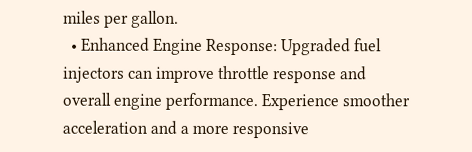miles per gallon.
  • Enhanced Engine Response: Upgraded fuel injectors can improve throttle response and overall engine performance. Experience smoother acceleration and a more responsive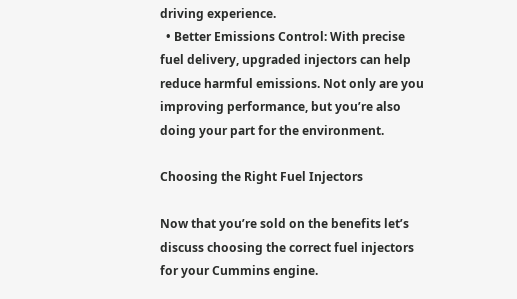driving experience.
  • Better Emissions Control: With precise fuel delivery, upgraded injectors can help reduce harmful emissions. Not only are you improving performance, but you’re also doing your part for the environment.

Choosing the Right Fuel Injectors

Now that you’re sold on the benefits let’s discuss choosing the correct fuel injectors for your Cummins engine.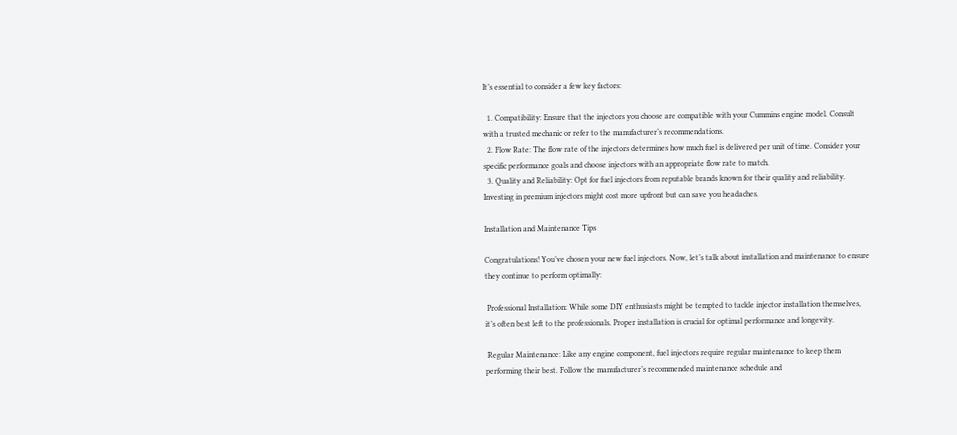It’s essential to consider a few key factors:

  1. Compatibility: Ensure that the injectors you choose are compatible with your Cummins engine model. Consult with a trusted mechanic or refer to the manufacturer’s recommendations.
  2. Flow Rate: The flow rate of the injectors determines how much fuel is delivered per unit of time. Consider your specific performance goals and choose injectors with an appropriate flow rate to match.
  3. Quality and Reliability: Opt for fuel injectors from reputable brands known for their quality and reliability. Investing in premium injectors might cost more upfront but can save you headaches.

Installation and Maintenance Tips

Congratulations! You’ve chosen your new fuel injectors. Now, let’s talk about installation and maintenance to ensure they continue to perform optimally:

 Professional Installation: While some DIY enthusiasts might be tempted to tackle injector installation themselves, it’s often best left to the professionals. Proper installation is crucial for optimal performance and longevity.

 Regular Maintenance: Like any engine component, fuel injectors require regular maintenance to keep them performing their best. Follow the manufacturer’s recommended maintenance schedule and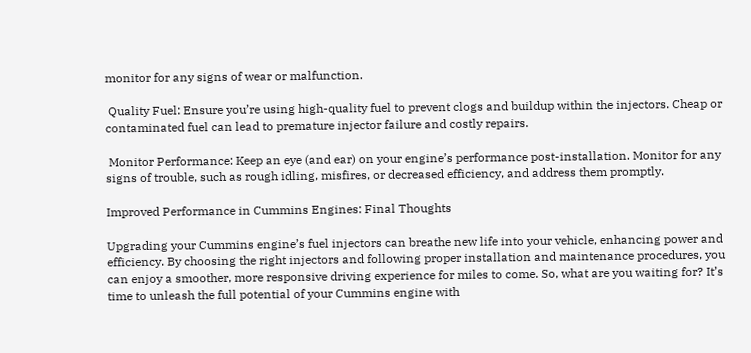monitor for any signs of wear or malfunction.

 Quality Fuel: Ensure you’re using high-quality fuel to prevent clogs and buildup within the injectors. Cheap or contaminated fuel can lead to premature injector failure and costly repairs.

 Monitor Performance: Keep an eye (and ear) on your engine’s performance post-installation. Monitor for any signs of trouble, such as rough idling, misfires, or decreased efficiency, and address them promptly.

Improved Performance in Cummins Engines: Final Thoughts

Upgrading your Cummins engine’s fuel injectors can breathe new life into your vehicle, enhancing power and efficiency. By choosing the right injectors and following proper installation and maintenance procedures, you can enjoy a smoother, more responsive driving experience for miles to come. So, what are you waiting for? It’s time to unleash the full potential of your Cummins engine with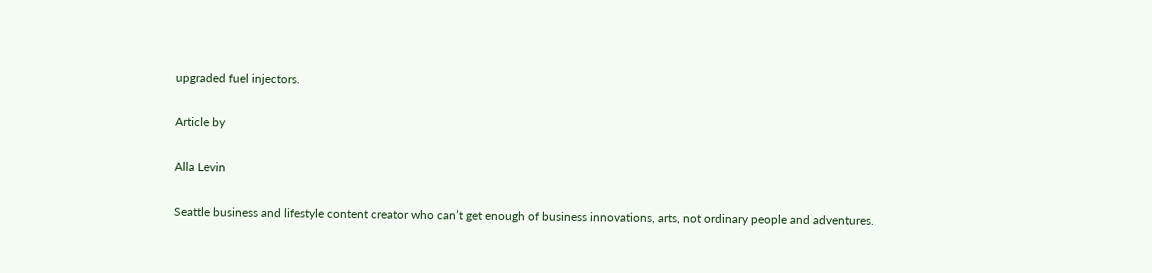upgraded fuel injectors.

Article by

Alla Levin

Seattle business and lifestyle content creator who can’t get enough of business innovations, arts, not ordinary people and adventures.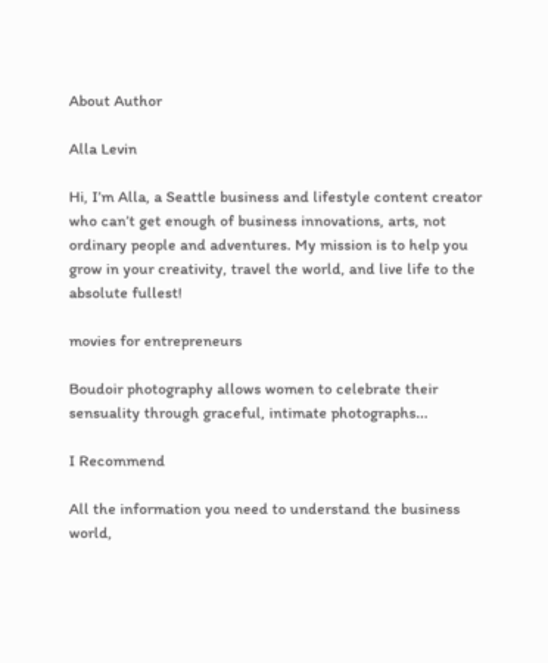About Author

Alla Levin

Hi, I’m Alla, a Seattle business and lifestyle content creator who can’t get enough of business innovations, arts, not ordinary people and adventures. My mission is to help you grow in your creativity, travel the world, and live life to the absolute fullest!

movies for entrepreneurs

Boudoir photography allows women to celebrate their sensuality through graceful, intimate photographs...

I Recommend

All the information you need to understand the business world,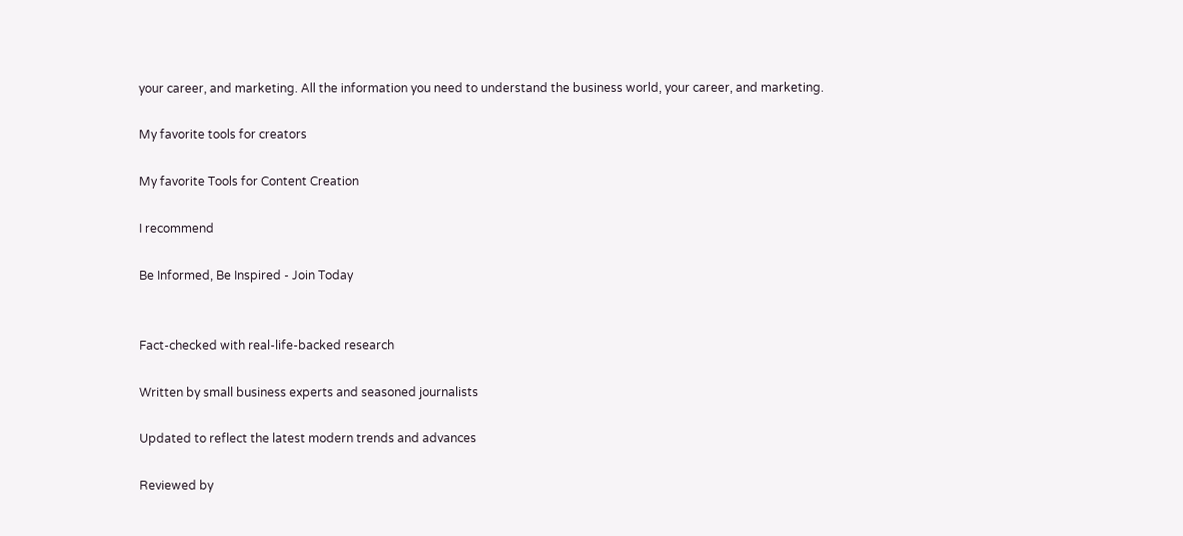your career, and marketing. All the information you need to understand the business world, your career, and marketing.

My favorite tools for creators

My favorite Tools for Content Creation

I recommend

Be Informed, Be Inspired - Join Today


Fact-checked with real-life-backed research

Written by small business experts and seasoned journalists

Updated to reflect the latest modern trends and advances

Reviewed by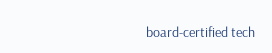board-certified tech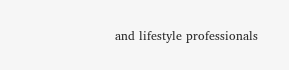and lifestyle professionals